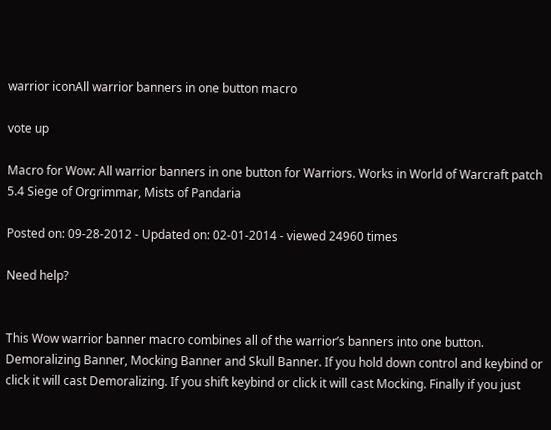warrior iconAll warrior banners in one button macro

vote up

Macro for Wow: All warrior banners in one button for Warriors. Works in World of Warcraft patch 5.4 Siege of Orgrimmar, Mists of Pandaria

Posted on: 09-28-2012 - Updated on: 02-01-2014 - viewed 24960 times

Need help?


This Wow warrior banner macro combines all of the warrior’s banners into one button. Demoralizing Banner, Mocking Banner and Skull Banner. If you hold down control and keybind or click it will cast Demoralizing. If you shift keybind or click it will cast Mocking. Finally if you just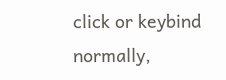click or keybind normally,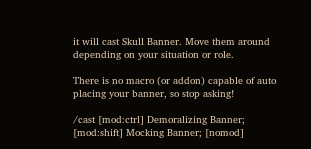it will cast Skull Banner. Move them around depending on your situation or role.

There is no macro (or addon) capable of auto placing your banner, so stop asking!

/cast [mod:ctrl] Demoralizing Banner; [mod:shift] Mocking Banner; [nomod]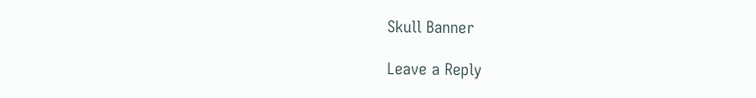Skull Banner

Leave a Reply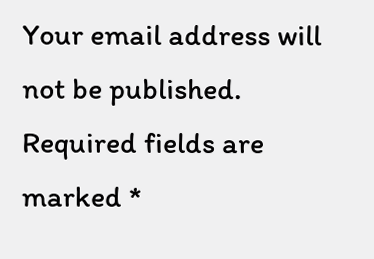Your email address will not be published. Required fields are marked *